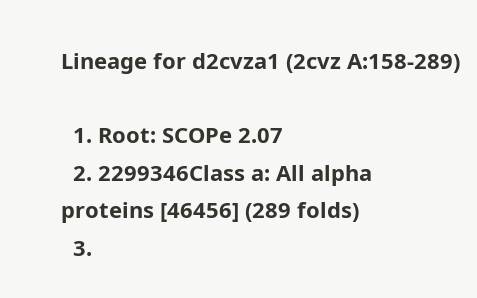Lineage for d2cvza1 (2cvz A:158-289)

  1. Root: SCOPe 2.07
  2. 2299346Class a: All alpha proteins [46456] (289 folds)
  3.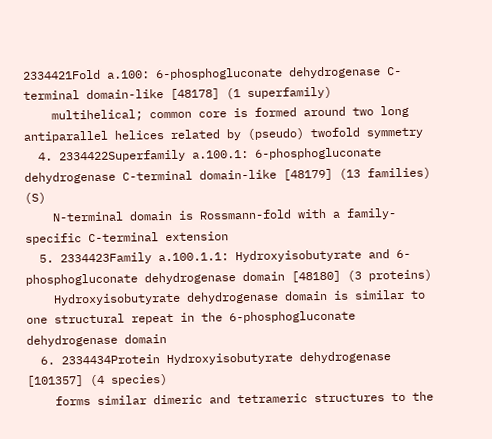2334421Fold a.100: 6-phosphogluconate dehydrogenase C-terminal domain-like [48178] (1 superfamily)
    multihelical; common core is formed around two long antiparallel helices related by (pseudo) twofold symmetry
  4. 2334422Superfamily a.100.1: 6-phosphogluconate dehydrogenase C-terminal domain-like [48179] (13 families) (S)
    N-terminal domain is Rossmann-fold with a family-specific C-terminal extension
  5. 2334423Family a.100.1.1: Hydroxyisobutyrate and 6-phosphogluconate dehydrogenase domain [48180] (3 proteins)
    Hydroxyisobutyrate dehydrogenase domain is similar to one structural repeat in the 6-phosphogluconate dehydrogenase domain
  6. 2334434Protein Hydroxyisobutyrate dehydrogenase [101357] (4 species)
    forms similar dimeric and tetrameric structures to the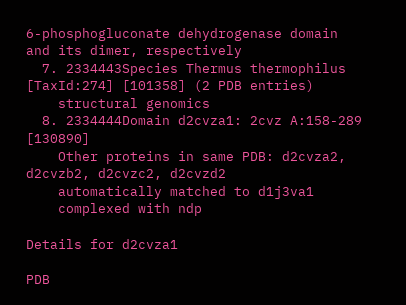6-phosphogluconate dehydrogenase domain and its dimer, respectively
  7. 2334443Species Thermus thermophilus [TaxId:274] [101358] (2 PDB entries)
    structural genomics
  8. 2334444Domain d2cvza1: 2cvz A:158-289 [130890]
    Other proteins in same PDB: d2cvza2, d2cvzb2, d2cvzc2, d2cvzd2
    automatically matched to d1j3va1
    complexed with ndp

Details for d2cvza1

PDB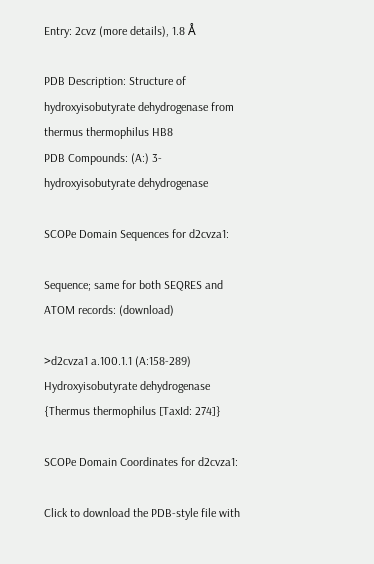Entry: 2cvz (more details), 1.8 Å

PDB Description: Structure of hydroxyisobutyrate dehydrogenase from thermus thermophilus HB8
PDB Compounds: (A:) 3-hydroxyisobutyrate dehydrogenase

SCOPe Domain Sequences for d2cvza1:

Sequence; same for both SEQRES and ATOM records: (download)

>d2cvza1 a.100.1.1 (A:158-289) Hydroxyisobutyrate dehydrogenase {Thermus thermophilus [TaxId: 274]}

SCOPe Domain Coordinates for d2cvza1:

Click to download the PDB-style file with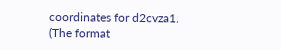coordinates for d2cvza1.
(The format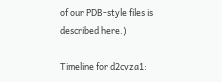of our PDB-style files is described here.)

Timeline for d2cvza1: